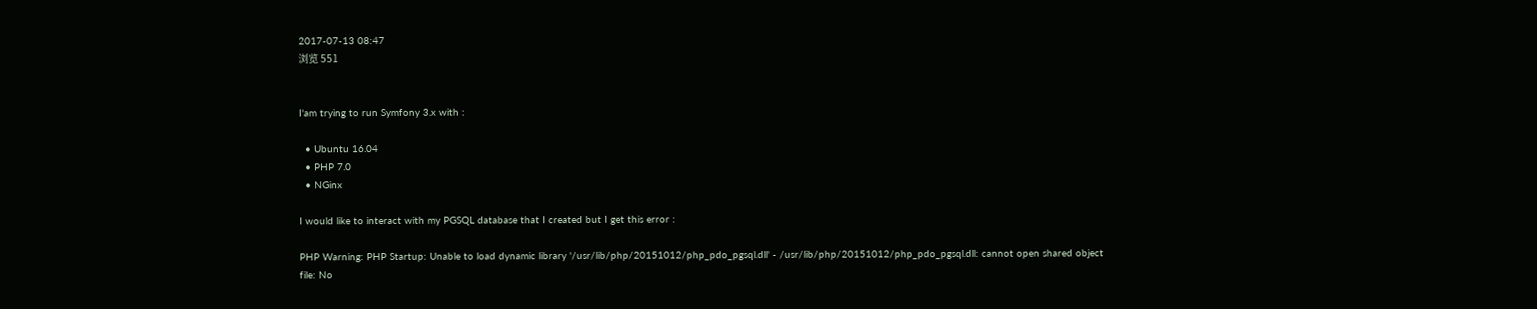2017-07-13 08:47
浏览 551


I'am trying to run Symfony 3.x with :

  • Ubuntu 16.04
  • PHP 7.0
  • NGinx

I would like to interact with my PGSQL database that I created but I get this error :

PHP Warning: PHP Startup: Unable to load dynamic library '/usr/lib/php/20151012/php_pdo_pgsql.dll' - /usr/lib/php/20151012/php_pdo_pgsql.dll: cannot open shared object file: No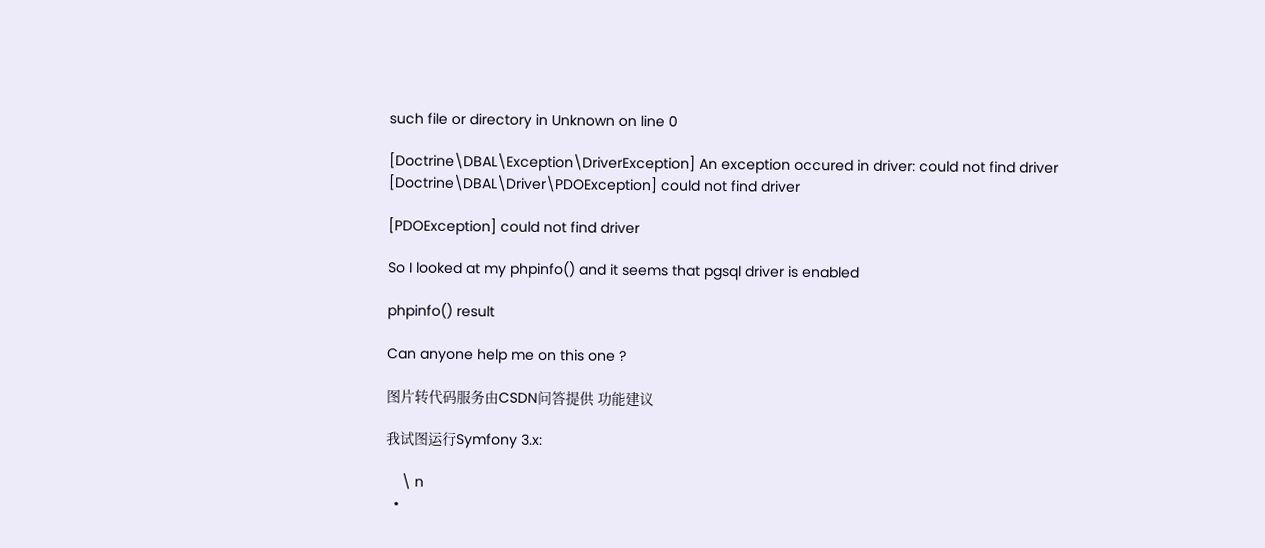such file or directory in Unknown on line 0

[Doctrine\DBAL\Exception\DriverException] An exception occured in driver: could not find driver
[Doctrine\DBAL\Driver\PDOException] could not find driver

[PDOException] could not find driver

So I looked at my phpinfo() and it seems that pgsql driver is enabled

phpinfo() result

Can anyone help me on this one ?

图片转代码服务由CSDN问答提供 功能建议

我试图运行Symfony 3.x:

    \ n
  •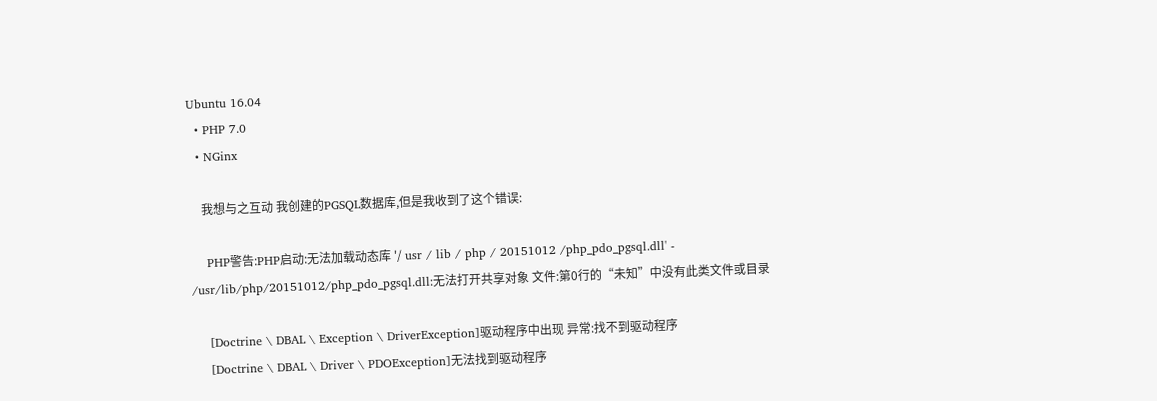Ubuntu 16.04
  • PHP 7.0
  • NGinx

    我想与之互动 我创建的PGSQL数据库,但是我收到了这个错误:

    PHP警告:PHP启动:无法加载动态库 '/ usr / lib / php / 20151012 /php_pdo_pgsql.dll' - /usr/lib/php/20151012/php_pdo_pgsql.dll:无法打开共享对象 文件:第0行的“未知”中没有此类文件或目录

    [Doctrine \ DBAL \ Exception \ DriverException]驱动程序中出现 异常:找不到驱动程序
    [Doctrine \ DBAL \ Driver \ PDOException]无法找到驱动程序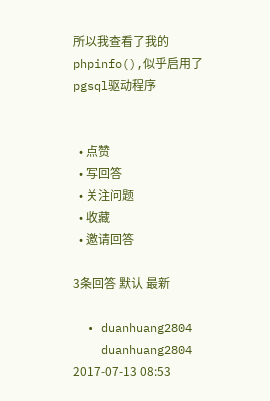所以我查看了我的 phpinfo(),似乎启用了pgsql驱动程序


  • 点赞
  • 写回答
  • 关注问题
  • 收藏
  • 邀请回答

3条回答 默认 最新

  • duanhuang2804
    duanhuang2804 2017-07-13 08:53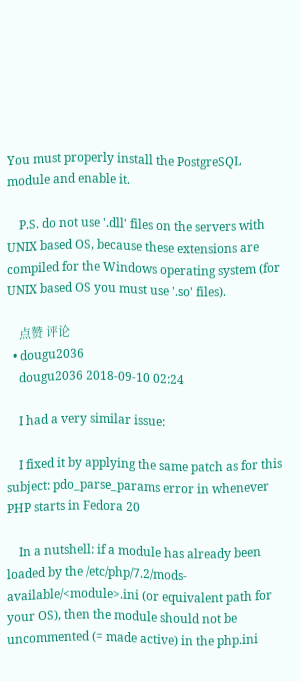You must properly install the PostgreSQL module and enable it.

    P.S. do not use '.dll' files on the servers with UNIX based OS, because these extensions are compiled for the Windows operating system (for UNIX based OS you must use '.so' files).

    点赞 评论
  • dougu2036
    dougu2036 2018-09-10 02:24

    I had a very similar issue:

    I fixed it by applying the same patch as for this subject: pdo_parse_params error in whenever PHP starts in Fedora 20

    In a nutshell: if a module has already been loaded by the /etc/php/7.2/mods-available/<module>.ini (or equivalent path for your OS), then the module should not be uncommented (= made active) in the php.ini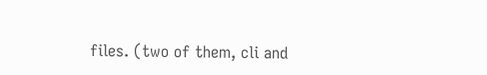files. (two of them, cli and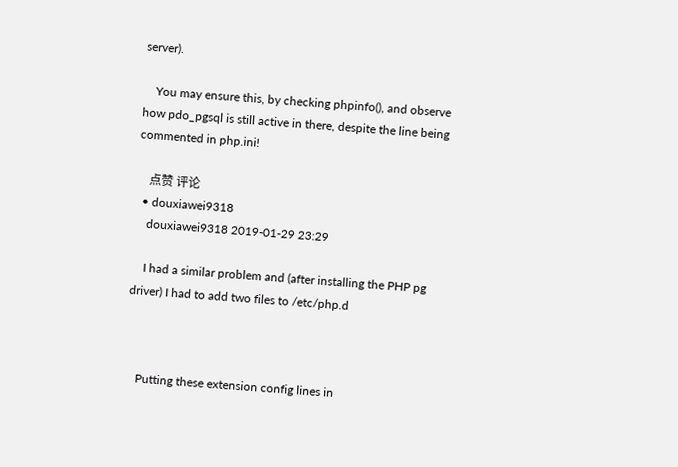server).

    You may ensure this, by checking phpinfo(), and observe how pdo_pgsql is still active in there, despite the line being commented in php.ini!

    点赞 评论
  • douxiawei9318
    douxiawei9318 2019-01-29 23:29

    I had a similar problem and (after installing the PHP pg driver) I had to add two files to /etc/php.d



    Putting these extension config lines in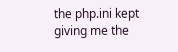the php.ini kept giving me the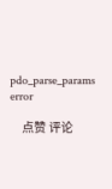pdo_parse_params error

    点赞 评论